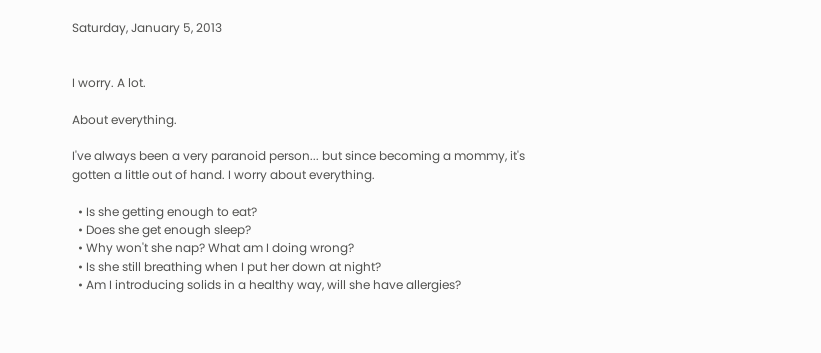Saturday, January 5, 2013


I worry. A lot.

About everything.

I've always been a very paranoid person... but since becoming a mommy, it's gotten a little out of hand. I worry about everything.

  • Is she getting enough to eat?
  • Does she get enough sleep?
  • Why won't she nap? What am I doing wrong?
  • Is she still breathing when I put her down at night?
  • Am I introducing solids in a healthy way, will she have allergies?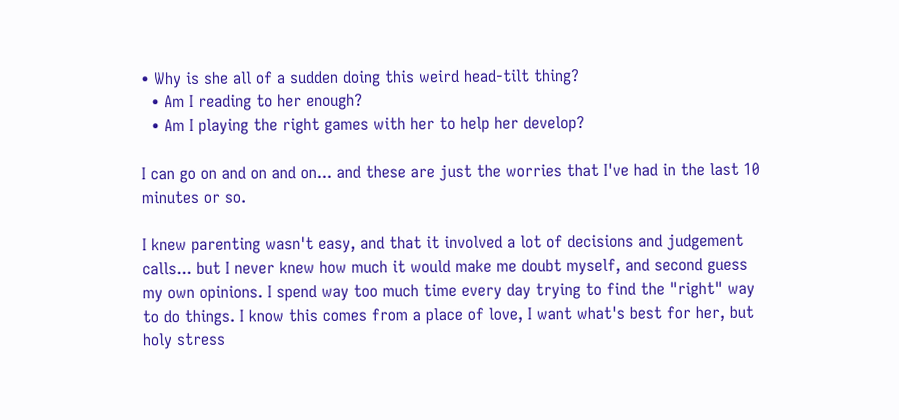• Why is she all of a sudden doing this weird head-tilt thing?
  • Am I reading to her enough?
  • Am I playing the right games with her to help her develop?

I can go on and on and on... and these are just the worries that I've had in the last 10 minutes or so.

I knew parenting wasn't easy, and that it involved a lot of decisions and judgement calls... but I never knew how much it would make me doubt myself, and second guess my own opinions. I spend way too much time every day trying to find the "right" way to do things. I know this comes from a place of love, I want what's best for her, but holy stress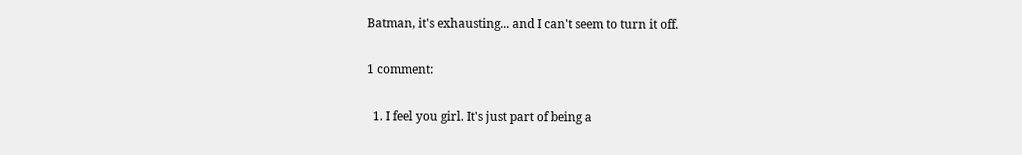Batman, it's exhausting... and I can't seem to turn it off.

1 comment:

  1. I feel you girl. It's just part of being a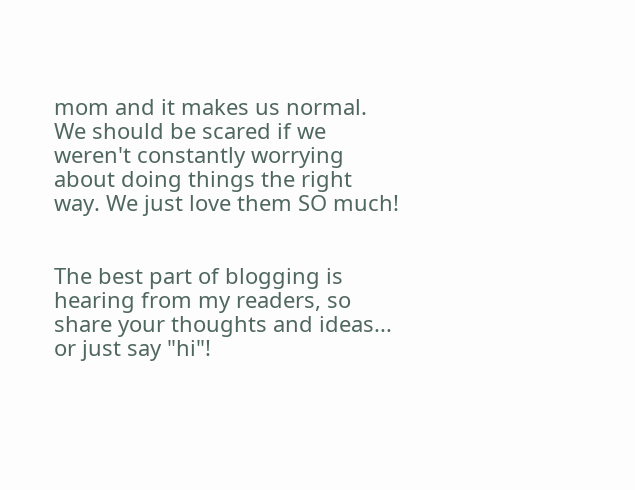mom and it makes us normal. We should be scared if we weren't constantly worrying about doing things the right way. We just love them SO much!


The best part of blogging is hearing from my readers, so share your thoughts and ideas... or just say "hi"!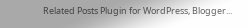Related Posts Plugin for WordPress, Blogger...